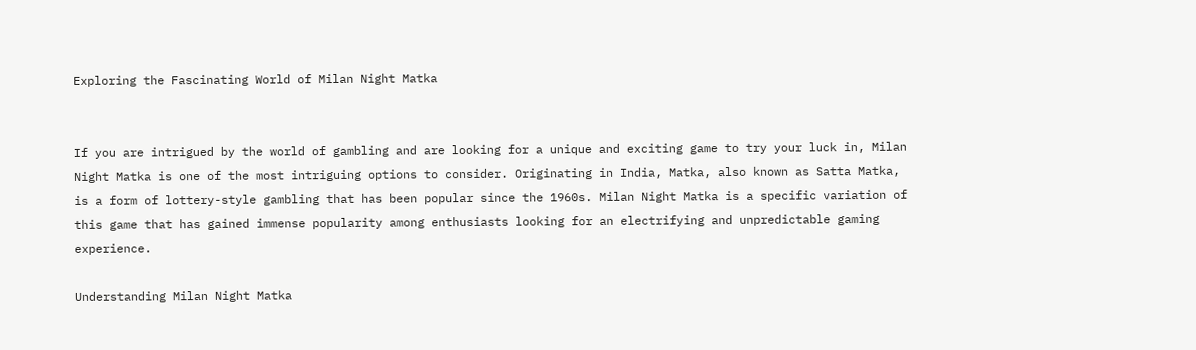Exploring the Fascinating World of Milan Night Matka


If you are intrigued by the world of gambling and are looking for a unique and exciting game to try your luck in, Milan Night Matka is one of the most intriguing options to consider. Originating in India, Matka, also known as Satta Matka, is a form of lottery-style gambling that has been popular since the 1960s. Milan Night Matka is a specific variation of this game that has gained immense popularity among enthusiasts looking for an electrifying and unpredictable gaming experience.

Understanding Milan Night Matka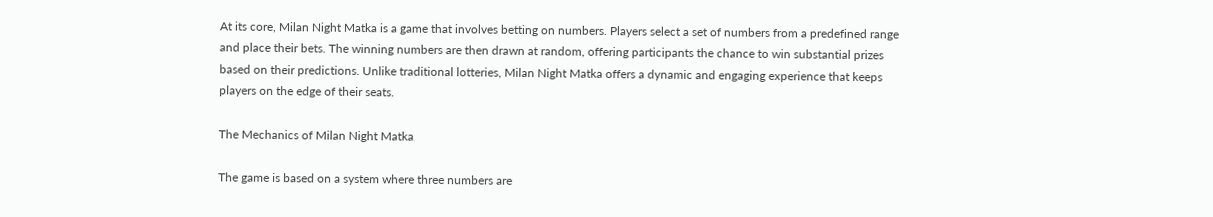At its core, Milan Night Matka is a game that involves betting on numbers. Players select a set of numbers from a predefined range and place their bets. The winning numbers are then drawn at random, offering participants the chance to win substantial prizes based on their predictions. Unlike traditional lotteries, Milan Night Matka offers a dynamic and engaging experience that keeps players on the edge of their seats.

The Mechanics of Milan Night Matka

The game is based on a system where three numbers are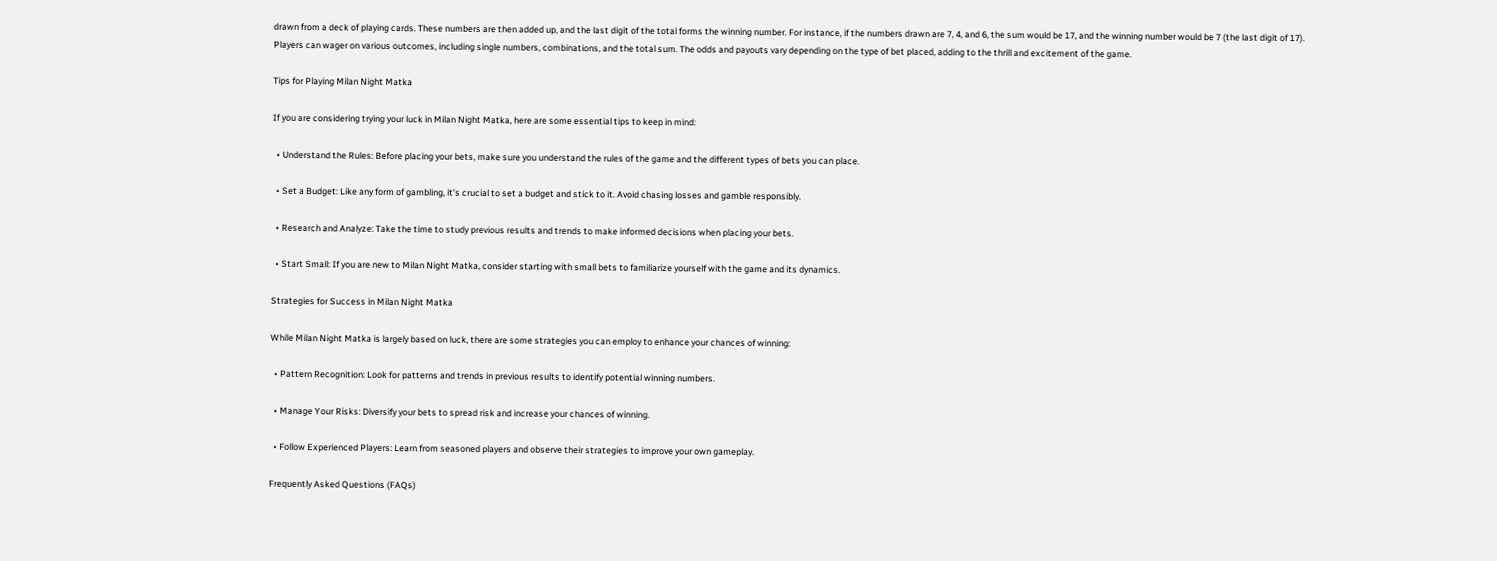drawn from a deck of playing cards. These numbers are then added up, and the last digit of the total forms the winning number. For instance, if the numbers drawn are 7, 4, and 6, the sum would be 17, and the winning number would be 7 (the last digit of 17). Players can wager on various outcomes, including single numbers, combinations, and the total sum. The odds and payouts vary depending on the type of bet placed, adding to the thrill and excitement of the game.

Tips for Playing Milan Night Matka

If you are considering trying your luck in Milan Night Matka, here are some essential tips to keep in mind:

  • Understand the Rules: Before placing your bets, make sure you understand the rules of the game and the different types of bets you can place.

  • Set a Budget: Like any form of gambling, it’s crucial to set a budget and stick to it. Avoid chasing losses and gamble responsibly.

  • Research and Analyze: Take the time to study previous results and trends to make informed decisions when placing your bets.

  • Start Small: If you are new to Milan Night Matka, consider starting with small bets to familiarize yourself with the game and its dynamics.

Strategies for Success in Milan Night Matka

While Milan Night Matka is largely based on luck, there are some strategies you can employ to enhance your chances of winning:

  • Pattern Recognition: Look for patterns and trends in previous results to identify potential winning numbers.

  • Manage Your Risks: Diversify your bets to spread risk and increase your chances of winning.

  • Follow Experienced Players: Learn from seasoned players and observe their strategies to improve your own gameplay.

Frequently Asked Questions (FAQs)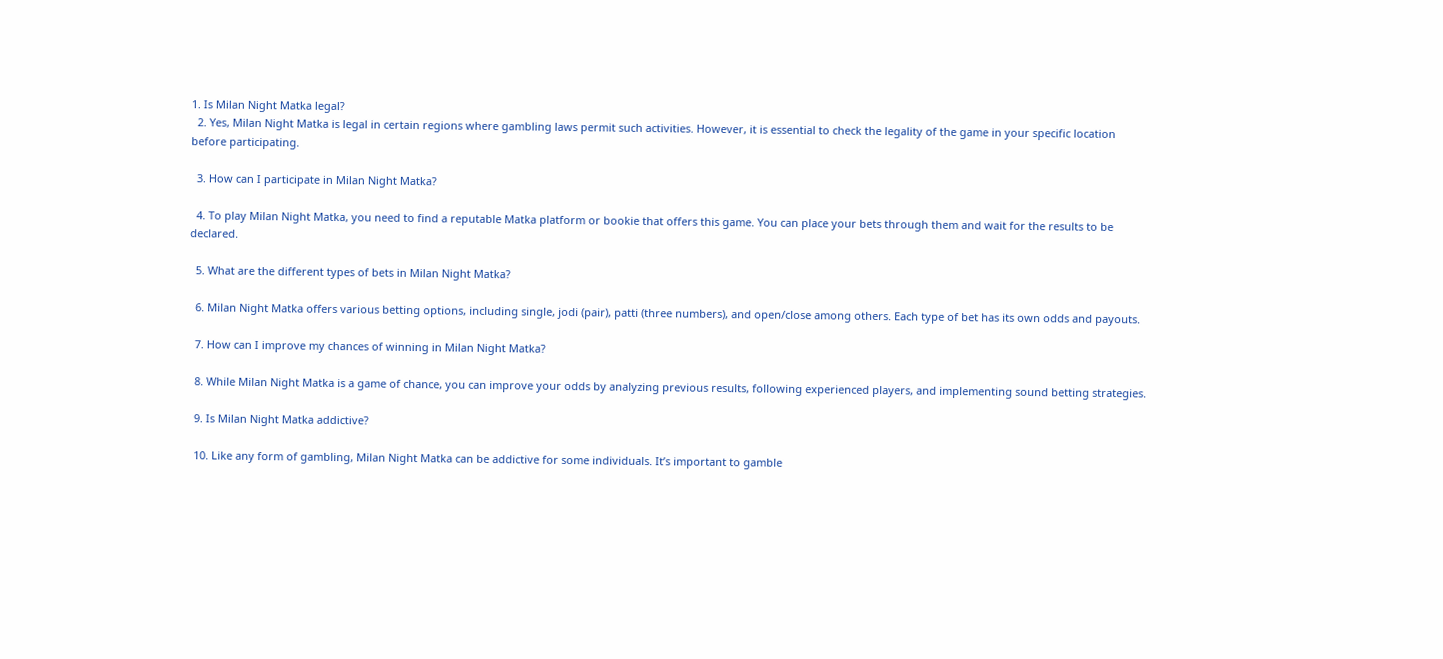1. Is Milan Night Matka legal?
  2. Yes, Milan Night Matka is legal in certain regions where gambling laws permit such activities. However, it is essential to check the legality of the game in your specific location before participating.

  3. How can I participate in Milan Night Matka?

  4. To play Milan Night Matka, you need to find a reputable Matka platform or bookie that offers this game. You can place your bets through them and wait for the results to be declared.

  5. What are the different types of bets in Milan Night Matka?

  6. Milan Night Matka offers various betting options, including single, jodi (pair), patti (three numbers), and open/close among others. Each type of bet has its own odds and payouts.

  7. How can I improve my chances of winning in Milan Night Matka?

  8. While Milan Night Matka is a game of chance, you can improve your odds by analyzing previous results, following experienced players, and implementing sound betting strategies.

  9. Is Milan Night Matka addictive?

  10. Like any form of gambling, Milan Night Matka can be addictive for some individuals. It’s important to gamble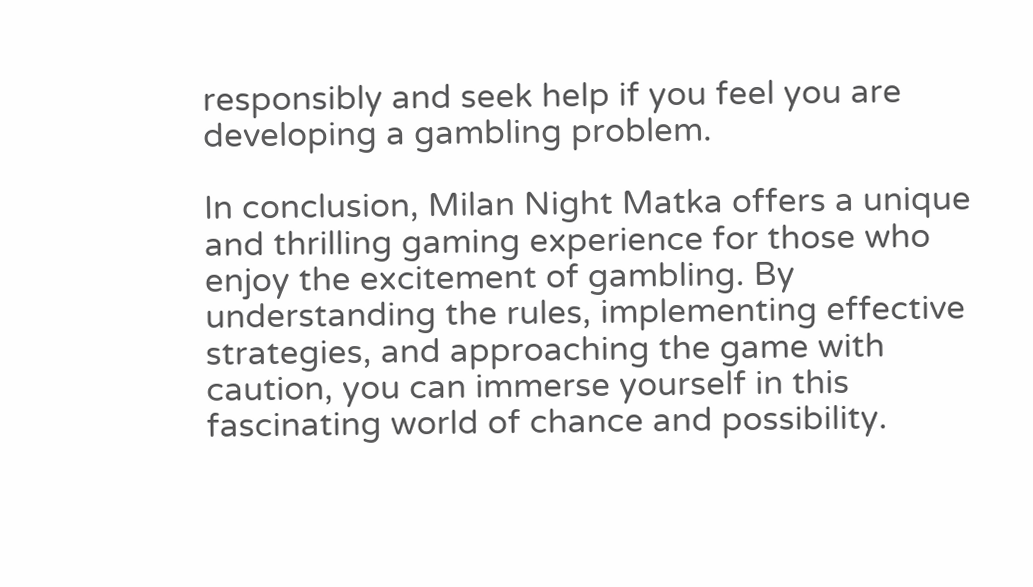responsibly and seek help if you feel you are developing a gambling problem.

In conclusion, Milan Night Matka offers a unique and thrilling gaming experience for those who enjoy the excitement of gambling. By understanding the rules, implementing effective strategies, and approaching the game with caution, you can immerse yourself in this fascinating world of chance and possibility.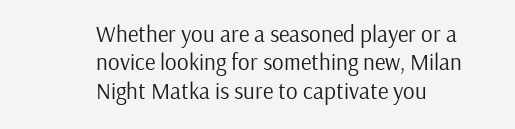Whether you are a seasoned player or a novice looking for something new, Milan Night Matka is sure to captivate you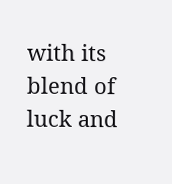with its blend of luck and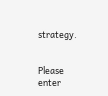strategy.


Please enter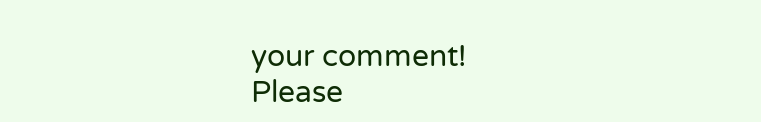your comment!
Please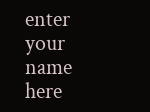enter your name here